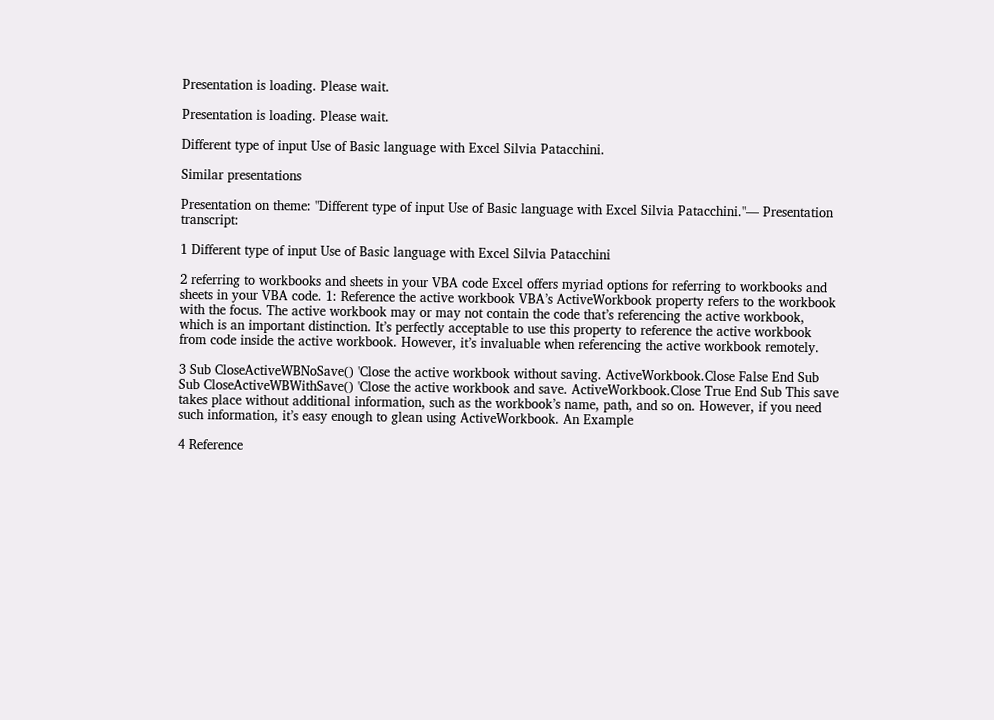Presentation is loading. Please wait.

Presentation is loading. Please wait.

Different type of input Use of Basic language with Excel Silvia Patacchini.

Similar presentations

Presentation on theme: "Different type of input Use of Basic language with Excel Silvia Patacchini."— Presentation transcript:

1 Different type of input Use of Basic language with Excel Silvia Patacchini

2 referring to workbooks and sheets in your VBA code Excel offers myriad options for referring to workbooks and sheets in your VBA code. 1: Reference the active workbook VBA’s ActiveWorkbook property refers to the workbook with the focus. The active workbook may or may not contain the code that’s referencing the active workbook, which is an important distinction. It’s perfectly acceptable to use this property to reference the active workbook from code inside the active workbook. However, it’s invaluable when referencing the active workbook remotely.

3 Sub CloseActiveWBNoSave() 'Close the active workbook without saving. ActiveWorkbook.Close False End Sub Sub CloseActiveWBWithSave() 'Close the active workbook and save. ActiveWorkbook.Close True End Sub This save takes place without additional information, such as the workbook’s name, path, and so on. However, if you need such information, it’s easy enough to glean using ActiveWorkbook. An Example

4 Reference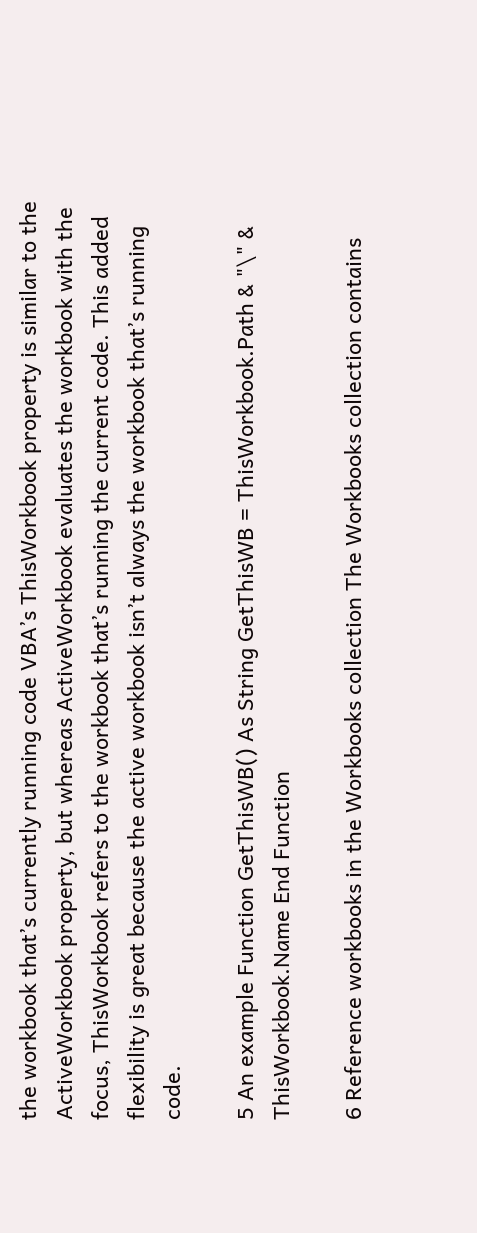the workbook that’s currently running code VBA’s ThisWorkbook property is similar to the ActiveWorkbook property, but whereas ActiveWorkbook evaluates the workbook with the focus, ThisWorkbook refers to the workbook that’s running the current code. This added flexibility is great because the active workbook isn’t always the workbook that’s running code.

5 An example Function GetThisWB() As String GetThisWB = ThisWorkbook.Path & "\" & ThisWorkbook.Name End Function

6 Reference workbooks in the Workbooks collection The Workbooks collection contains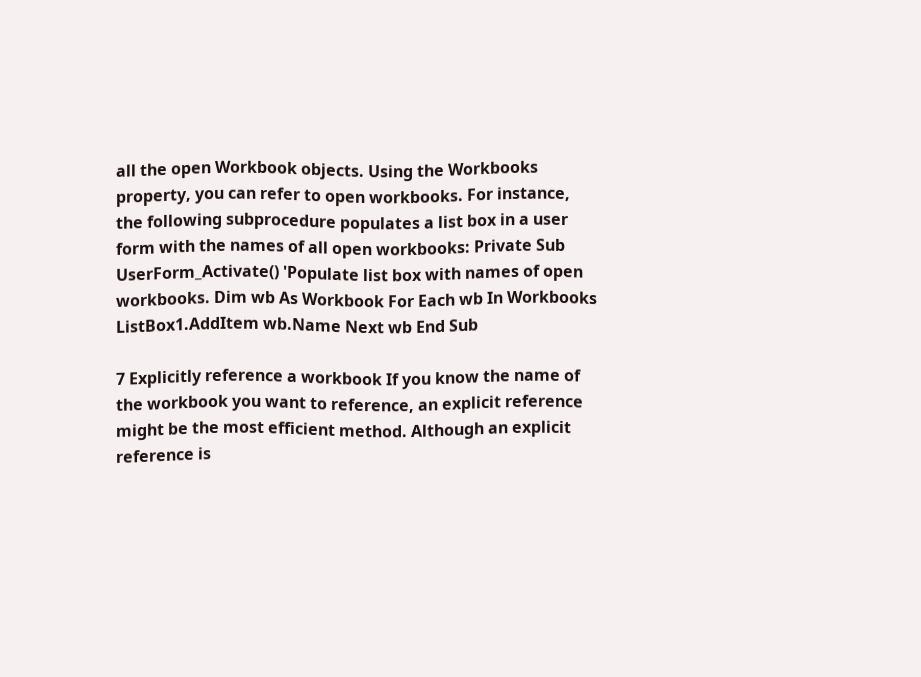all the open Workbook objects. Using the Workbooks property, you can refer to open workbooks. For instance, the following subprocedure populates a list box in a user form with the names of all open workbooks: Private Sub UserForm_Activate() 'Populate list box with names of open workbooks. Dim wb As Workbook For Each wb In Workbooks ListBox1.AddItem wb.Name Next wb End Sub

7 Explicitly reference a workbook If you know the name of the workbook you want to reference, an explicit reference might be the most efficient method. Although an explicit reference is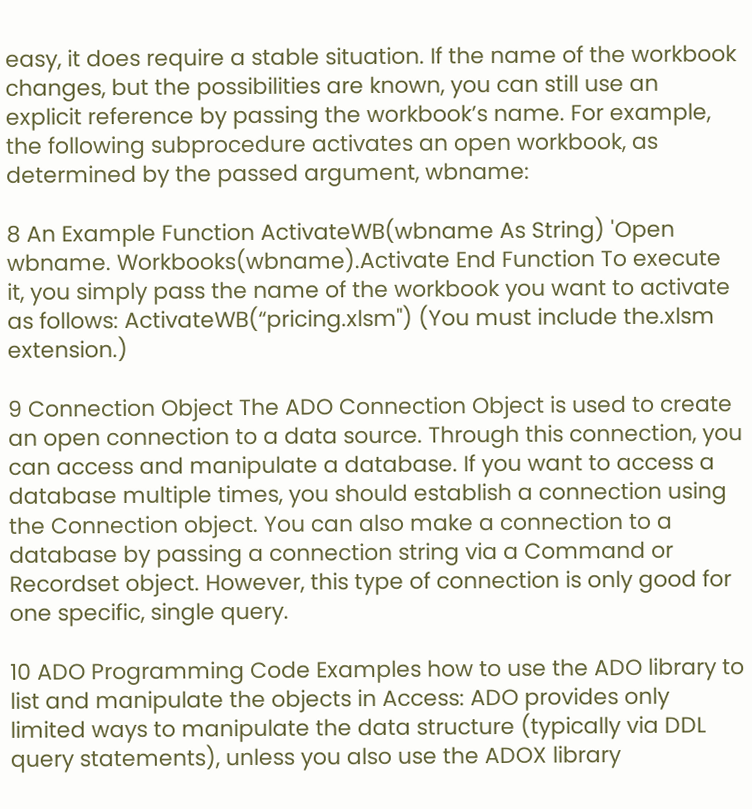easy, it does require a stable situation. If the name of the workbook changes, but the possibilities are known, you can still use an explicit reference by passing the workbook’s name. For example, the following subprocedure activates an open workbook, as determined by the passed argument, wbname:

8 An Example Function ActivateWB(wbname As String) 'Open wbname. Workbooks(wbname).Activate End Function To execute it, you simply pass the name of the workbook you want to activate as follows: ActivateWB(“pricing.xlsm") (You must include the.xlsm extension.)

9 Connection Object The ADO Connection Object is used to create an open connection to a data source. Through this connection, you can access and manipulate a database. If you want to access a database multiple times, you should establish a connection using the Connection object. You can also make a connection to a database by passing a connection string via a Command or Recordset object. However, this type of connection is only good for one specific, single query.

10 ADO Programming Code Examples how to use the ADO library to list and manipulate the objects in Access: ADO provides only limited ways to manipulate the data structure (typically via DDL query statements), unless you also use the ADOX library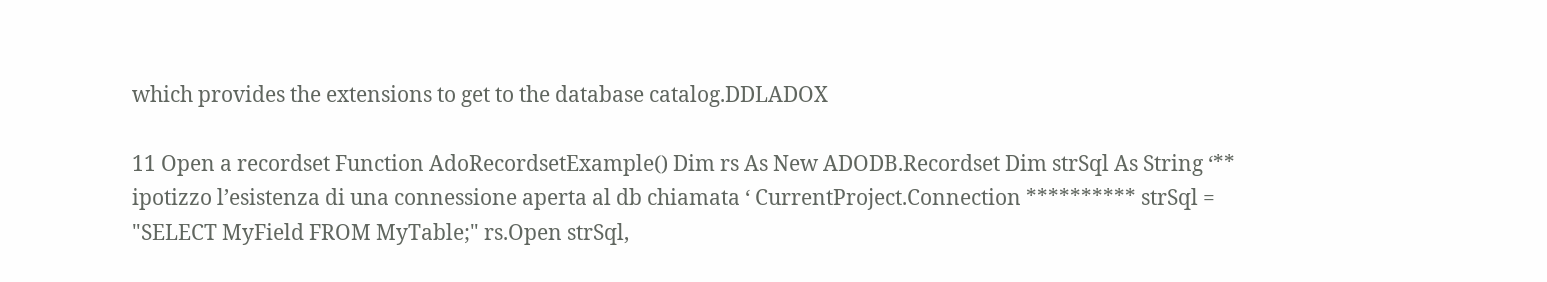which provides the extensions to get to the database catalog.DDLADOX

11 Open a recordset Function AdoRecordsetExample() Dim rs As New ADODB.Recordset Dim strSql As String ‘** ipotizzo l’esistenza di una connessione aperta al db chiamata ‘ CurrentProject.Connection ********** strSql = "SELECT MyField FROM MyTable;" rs.Open strSql,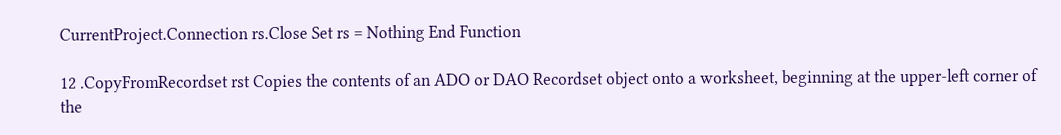CurrentProject.Connection rs.Close Set rs = Nothing End Function

12 .CopyFromRecordset rst Copies the contents of an ADO or DAO Recordset object onto a worksheet, beginning at the upper-left corner of the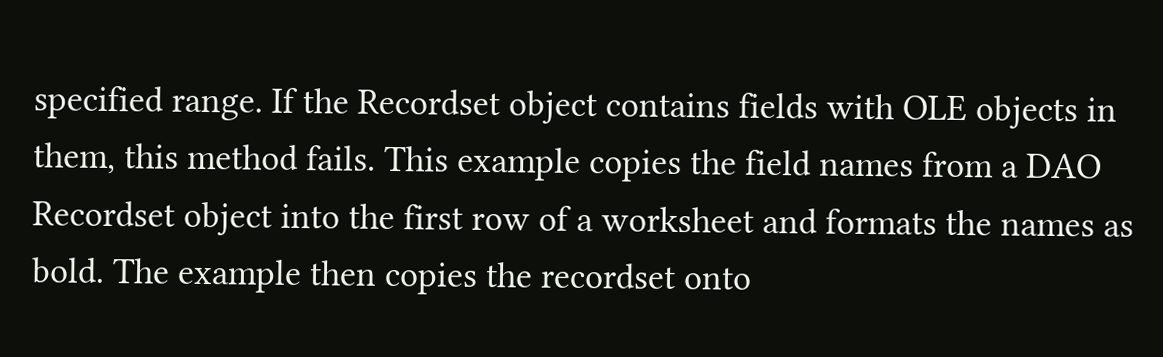specified range. If the Recordset object contains fields with OLE objects in them, this method fails. This example copies the field names from a DAO Recordset object into the first row of a worksheet and formats the names as bold. The example then copies the recordset onto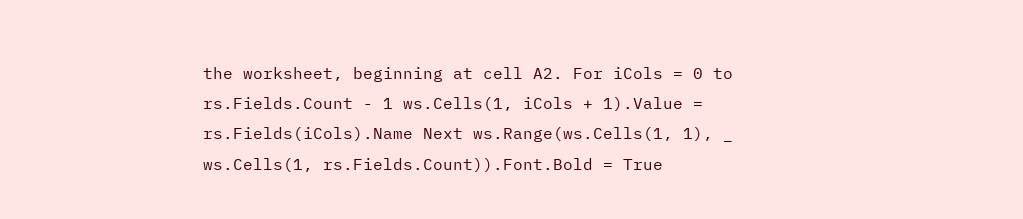the worksheet, beginning at cell A2. For iCols = 0 to rs.Fields.Count - 1 ws.Cells(1, iCols + 1).Value = rs.Fields(iCols).Name Next ws.Range(ws.Cells(1, 1), _ ws.Cells(1, rs.Fields.Count)).Font.Bold = True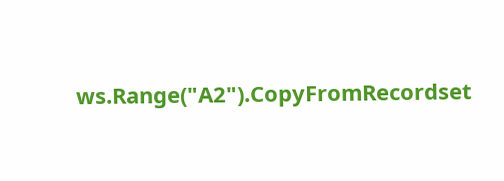ws.Range("A2").CopyFromRecordset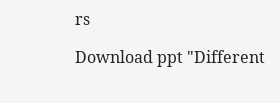rs

Download ppt "Different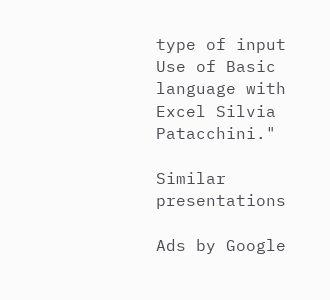type of input Use of Basic language with Excel Silvia Patacchini."

Similar presentations

Ads by Google